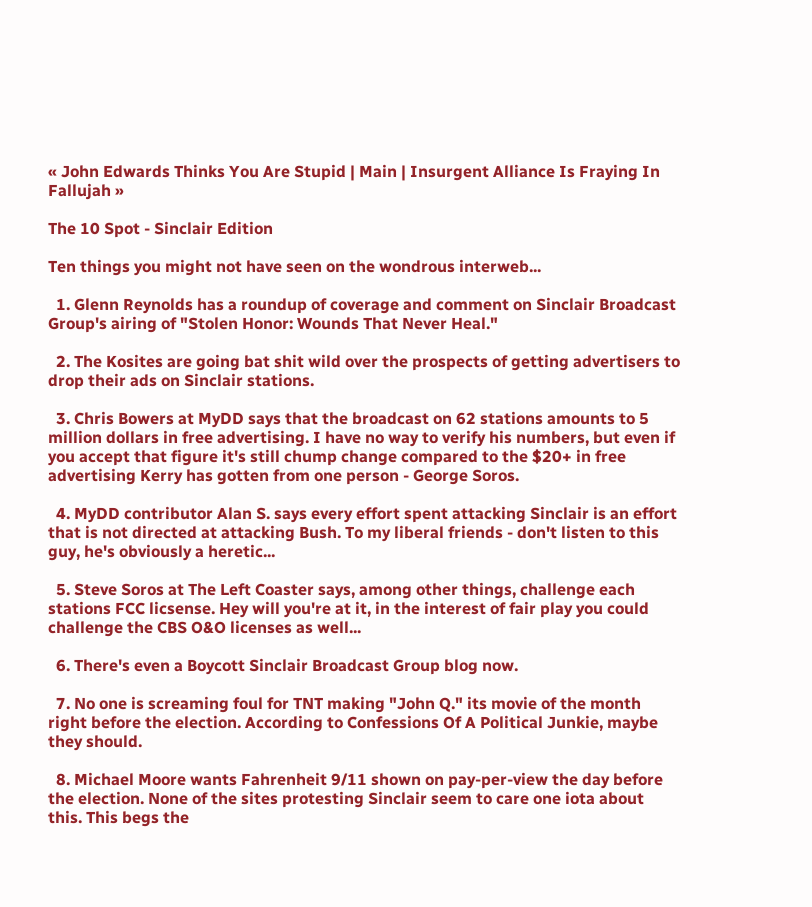« John Edwards Thinks You Are Stupid | Main | Insurgent Alliance Is Fraying In Fallujah »

The 10 Spot - Sinclair Edition

Ten things you might not have seen on the wondrous interweb...

  1. Glenn Reynolds has a roundup of coverage and comment on Sinclair Broadcast Group's airing of "Stolen Honor: Wounds That Never Heal."

  2. The Kosites are going bat shit wild over the prospects of getting advertisers to drop their ads on Sinclair stations.

  3. Chris Bowers at MyDD says that the broadcast on 62 stations amounts to 5 million dollars in free advertising. I have no way to verify his numbers, but even if you accept that figure it's still chump change compared to the $20+ in free advertising Kerry has gotten from one person - George Soros.

  4. MyDD contributor Alan S. says every effort spent attacking Sinclair is an effort that is not directed at attacking Bush. To my liberal friends - don't listen to this guy, he's obviously a heretic...

  5. Steve Soros at The Left Coaster says, among other things, challenge each stations FCC licsense. Hey will you're at it, in the interest of fair play you could challenge the CBS O&O licenses as well...

  6. There's even a Boycott Sinclair Broadcast Group blog now.

  7. No one is screaming foul for TNT making "John Q." its movie of the month right before the election. According to Confessions Of A Political Junkie, maybe they should.

  8. Michael Moore wants Fahrenheit 9/11 shown on pay-per-view the day before the election. None of the sites protesting Sinclair seem to care one iota about this. This begs the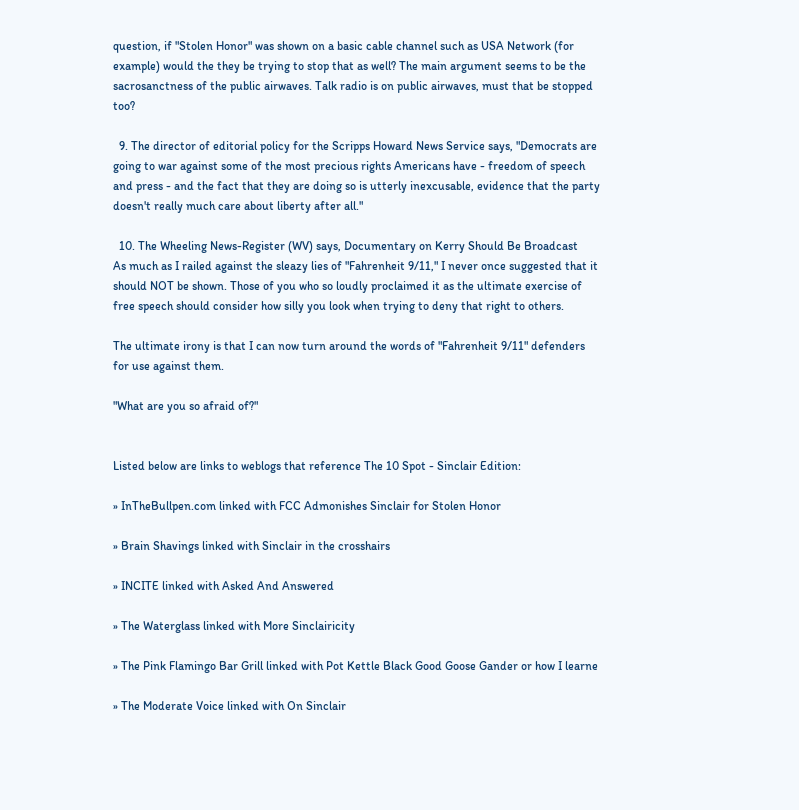question, if "Stolen Honor" was shown on a basic cable channel such as USA Network (for example) would the they be trying to stop that as well? The main argument seems to be the sacrosanctness of the public airwaves. Talk radio is on public airwaves, must that be stopped too?

  9. The director of editorial policy for the Scripps Howard News Service says, "Democrats are going to war against some of the most precious rights Americans have - freedom of speech and press - and the fact that they are doing so is utterly inexcusable, evidence that the party doesn't really much care about liberty after all."

  10. The Wheeling News-Register (WV) says, Documentary on Kerry Should Be Broadcast
As much as I railed against the sleazy lies of "Fahrenheit 9/11," I never once suggested that it should NOT be shown. Those of you who so loudly proclaimed it as the ultimate exercise of free speech should consider how silly you look when trying to deny that right to others.

The ultimate irony is that I can now turn around the words of "Fahrenheit 9/11" defenders for use against them.

"What are you so afraid of?"


Listed below are links to weblogs that reference The 10 Spot - Sinclair Edition:

» InTheBullpen.com linked with FCC Admonishes Sinclair for Stolen Honor

» Brain Shavings linked with Sinclair in the crosshairs

» INCITE linked with Asked And Answered

» The Waterglass linked with More Sinclairicity

» The Pink Flamingo Bar Grill linked with Pot Kettle Black Good Goose Gander or how I learne

» The Moderate Voice linked with On Sinclair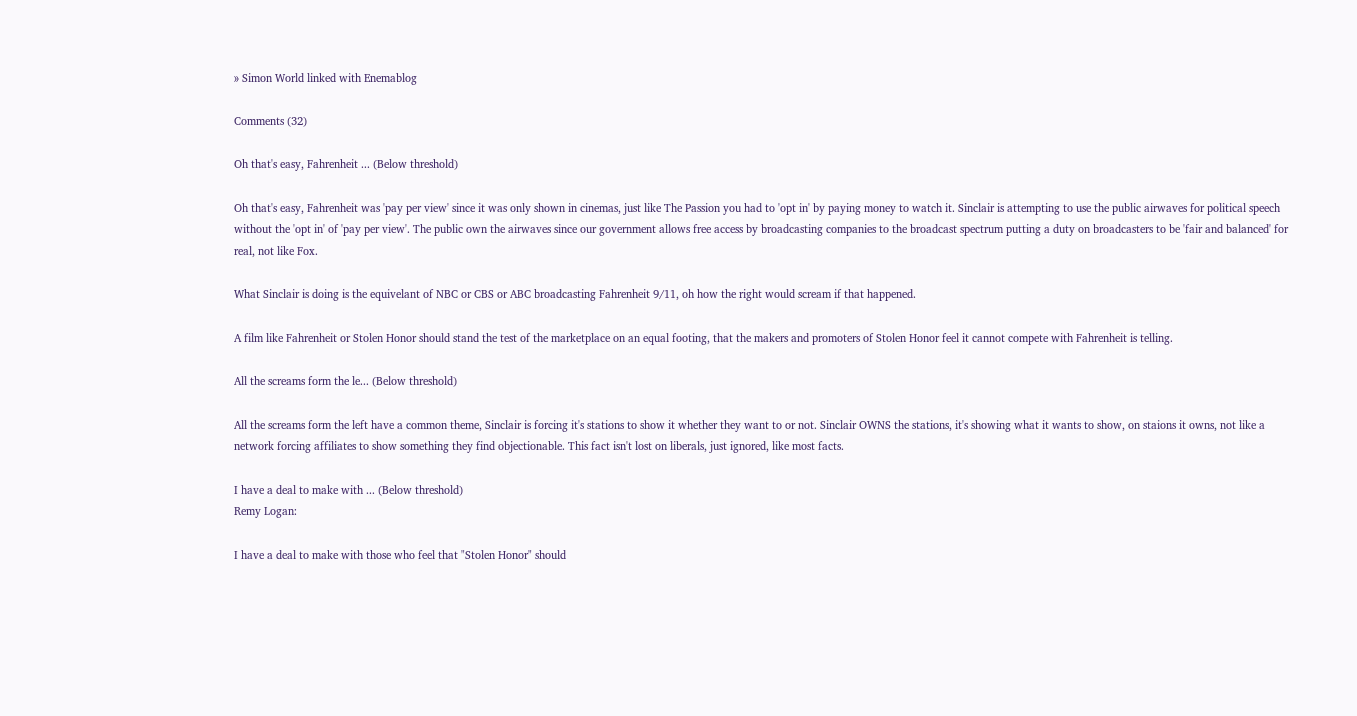» Simon World linked with Enemablog

Comments (32)

Oh that's easy, Fahrenheit ... (Below threshold)

Oh that's easy, Fahrenheit was 'pay per view' since it was only shown in cinemas, just like The Passion you had to 'opt in' by paying money to watch it. Sinclair is attempting to use the public airwaves for political speech without the 'opt in' of 'pay per view'. The public own the airwaves since our government allows free access by broadcasting companies to the broadcast spectrum putting a duty on broadcasters to be 'fair and balanced' for real, not like Fox.

What Sinclair is doing is the equivelant of NBC or CBS or ABC broadcasting Fahrenheit 9/11, oh how the right would scream if that happened.

A film like Fahrenheit or Stolen Honor should stand the test of the marketplace on an equal footing, that the makers and promoters of Stolen Honor feel it cannot compete with Fahrenheit is telling.

All the screams form the le... (Below threshold)

All the screams form the left have a common theme, Sinclair is forcing it's stations to show it whether they want to or not. Sinclair OWNS the stations, it's showing what it wants to show, on staions it owns, not like a network forcing affiliates to show something they find objectionable. This fact isn't lost on liberals, just ignored, like most facts.

I have a deal to make with ... (Below threshold)
Remy Logan:

I have a deal to make with those who feel that "Stolen Honor" should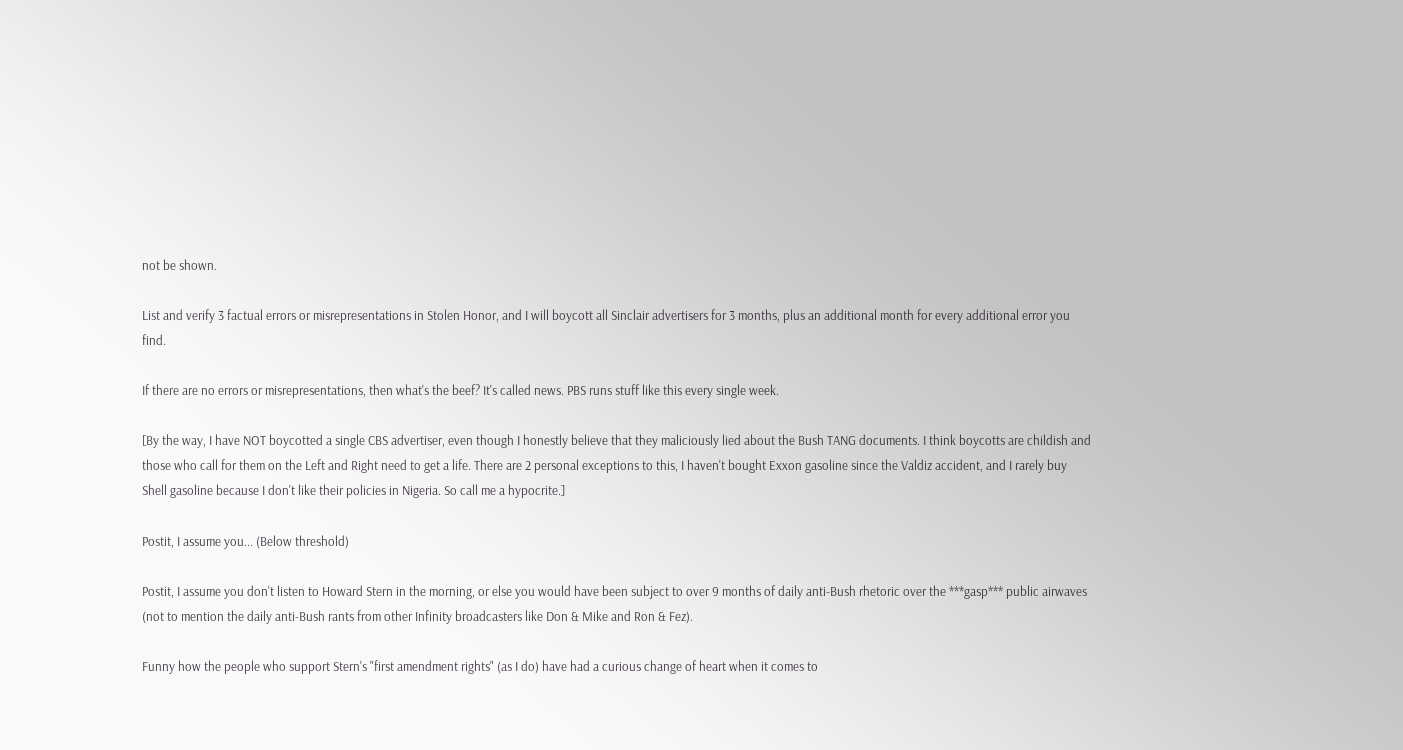not be shown.

List and verify 3 factual errors or misrepresentations in Stolen Honor, and I will boycott all Sinclair advertisers for 3 months, plus an additional month for every additional error you find.

If there are no errors or misrepresentations, then what's the beef? It's called news. PBS runs stuff like this every single week.

[By the way, I have NOT boycotted a single CBS advertiser, even though I honestly believe that they maliciously lied about the Bush TANG documents. I think boycotts are childish and those who call for them on the Left and Right need to get a life. There are 2 personal exceptions to this, I haven't bought Exxon gasoline since the Valdiz accident, and I rarely buy Shell gasoline because I don't like their policies in Nigeria. So call me a hypocrite.]

Postit, I assume you... (Below threshold)

Postit, I assume you don't listen to Howard Stern in the morning, or else you would have been subject to over 9 months of daily anti-Bush rhetoric over the ***gasp*** public airwaves (not to mention the daily anti-Bush rants from other Infinity broadcasters like Don & Mike and Ron & Fez).

Funny how the people who support Stern's "first amendment rights" (as I do) have had a curious change of heart when it comes to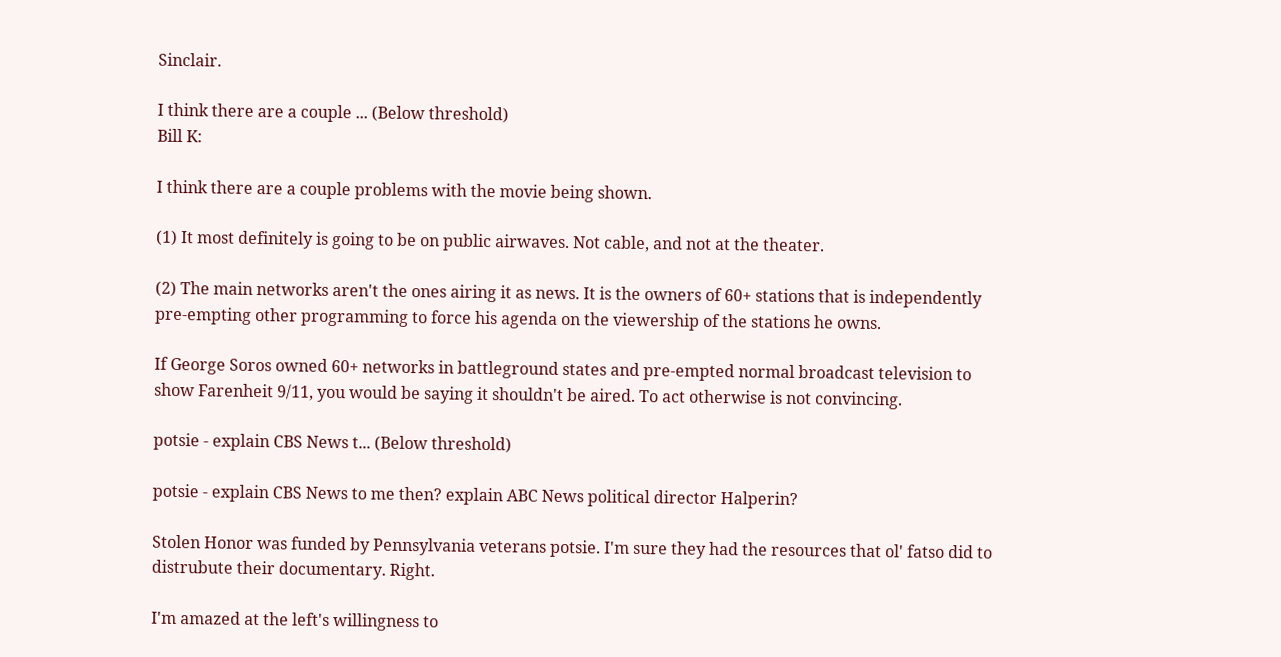Sinclair.

I think there are a couple ... (Below threshold)
Bill K:

I think there are a couple problems with the movie being shown.

(1) It most definitely is going to be on public airwaves. Not cable, and not at the theater.

(2) The main networks aren't the ones airing it as news. It is the owners of 60+ stations that is independently pre-empting other programming to force his agenda on the viewership of the stations he owns.

If George Soros owned 60+ networks in battleground states and pre-empted normal broadcast television to show Farenheit 9/11, you would be saying it shouldn't be aired. To act otherwise is not convincing.

potsie - explain CBS News t... (Below threshold)

potsie - explain CBS News to me then? explain ABC News political director Halperin?

Stolen Honor was funded by Pennsylvania veterans potsie. I'm sure they had the resources that ol' fatso did to distrubute their documentary. Right.

I'm amazed at the left's willingness to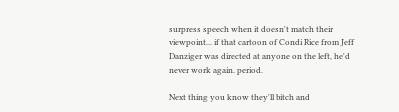surpress speech when it doesn't match their viewpoint... if that cartoon of Condi Rice from Jeff Danziger was directed at anyone on the left, he'd never work again. period.

Next thing you know they'll bitch and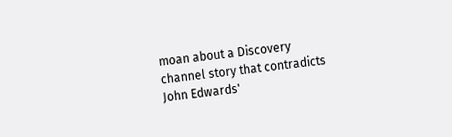moan about a Discovery channel story that contradicts John Edwards'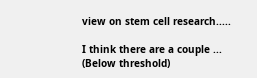view on stem cell research.....

I think there are a couple ... (Below threshold)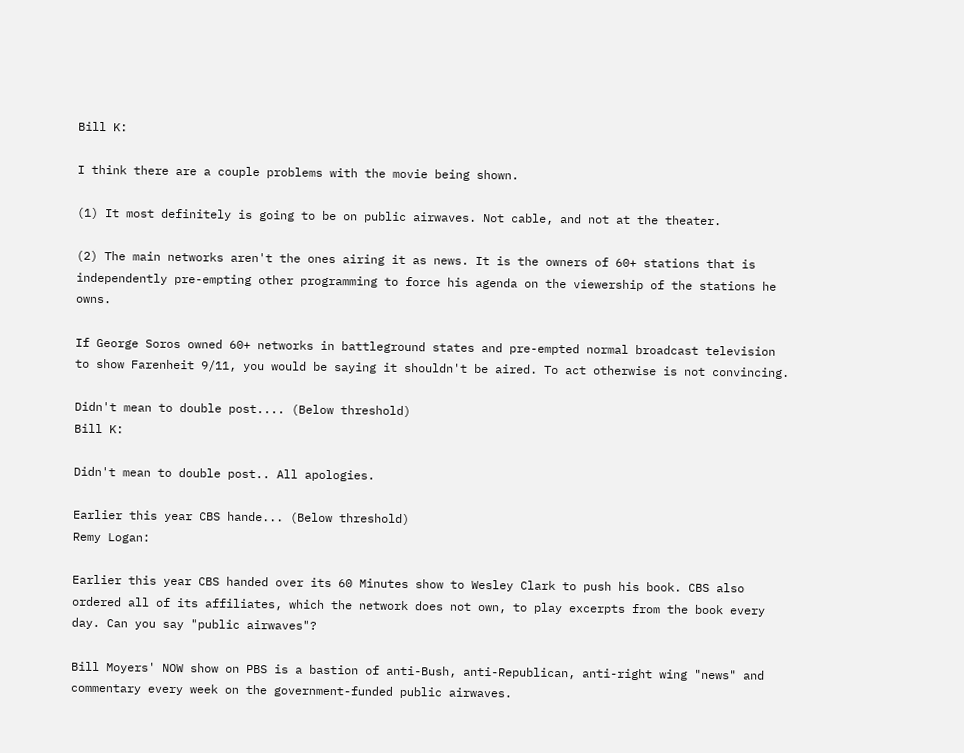Bill K:

I think there are a couple problems with the movie being shown.

(1) It most definitely is going to be on public airwaves. Not cable, and not at the theater.

(2) The main networks aren't the ones airing it as news. It is the owners of 60+ stations that is independently pre-empting other programming to force his agenda on the viewership of the stations he owns.

If George Soros owned 60+ networks in battleground states and pre-empted normal broadcast television to show Farenheit 9/11, you would be saying it shouldn't be aired. To act otherwise is not convincing.

Didn't mean to double post.... (Below threshold)
Bill K:

Didn't mean to double post.. All apologies.

Earlier this year CBS hande... (Below threshold)
Remy Logan:

Earlier this year CBS handed over its 60 Minutes show to Wesley Clark to push his book. CBS also ordered all of its affiliates, which the network does not own, to play excerpts from the book every day. Can you say "public airwaves"?

Bill Moyers' NOW show on PBS is a bastion of anti-Bush, anti-Republican, anti-right wing "news" and commentary every week on the government-funded public airwaves.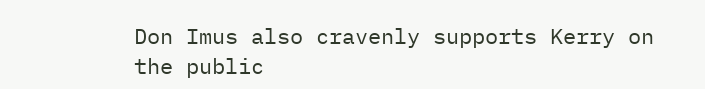Don Imus also cravenly supports Kerry on the public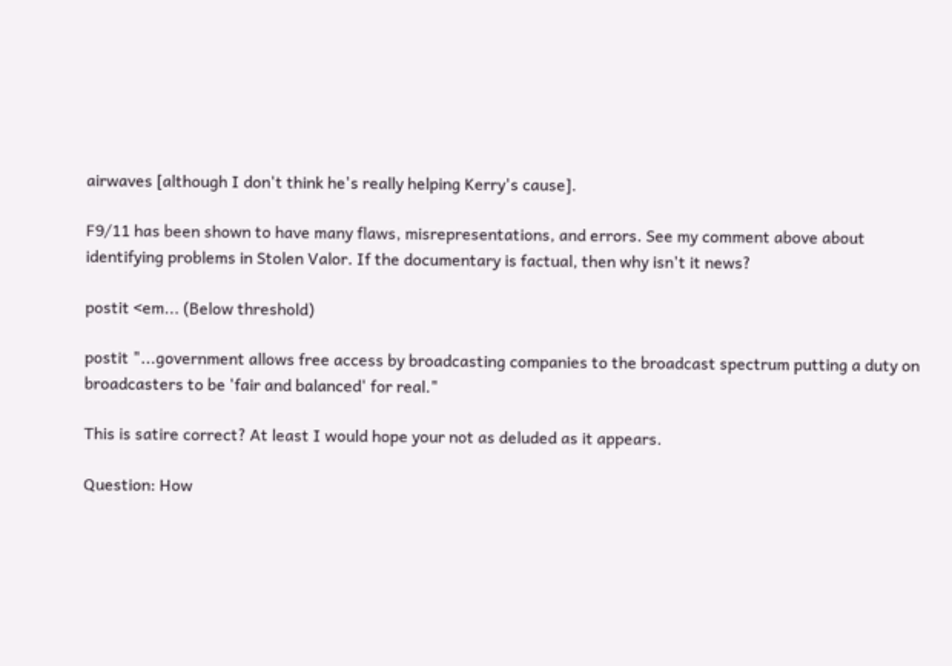airwaves [although I don't think he's really helping Kerry's cause].

F9/11 has been shown to have many flaws, misrepresentations, and errors. See my comment above about identifying problems in Stolen Valor. If the documentary is factual, then why isn't it news?

postit <em... (Below threshold)

postit "...government allows free access by broadcasting companies to the broadcast spectrum putting a duty on broadcasters to be 'fair and balanced' for real."

This is satire correct? At least I would hope your not as deluded as it appears.

Question: How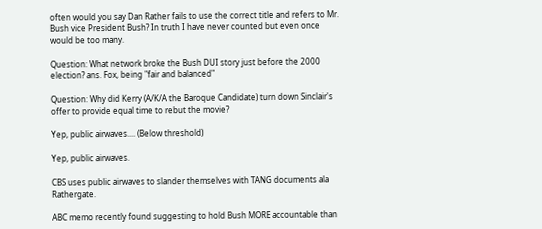often would you say Dan Rather fails to use the correct title and refers to Mr. Bush vice President Bush? In truth I have never counted but even once would be too many.

Question: What network broke the Bush DUI story just before the 2000 election? ans. Fox, being "fair and balanced"

Question: Why did Kerry (A/K/A the Baroque Candidate) turn down Sinclair's offer to provide equal time to rebut the movie?

Yep, public airwaves.... (Below threshold)

Yep, public airwaves.

CBS uses public airwaves to slander themselves with TANG documents ala Rathergate.

ABC memo recently found suggesting to hold Bush MORE accountable than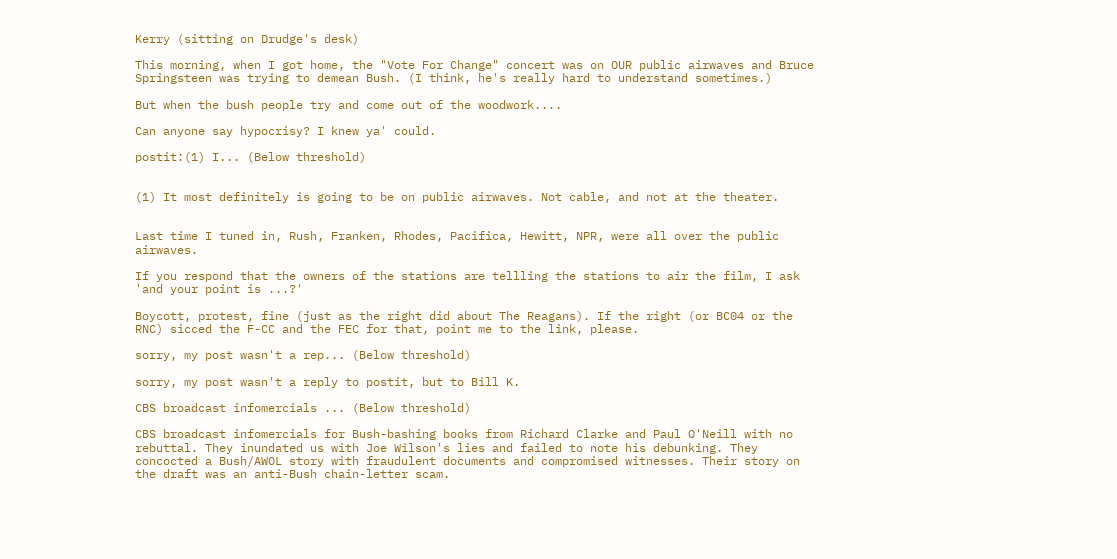Kerry (sitting on Drudge's desk)

This morning, when I got home, the "Vote For Change" concert was on OUR public airwaves and Bruce Springsteen was trying to demean Bush. (I think, he's really hard to understand sometimes.)

But when the bush people try and come out of the woodwork....

Can anyone say hypocrisy? I knew ya' could.

postit:(1) I... (Below threshold)


(1) It most definitely is going to be on public airwaves. Not cable, and not at the theater.


Last time I tuned in, Rush, Franken, Rhodes, Pacifica, Hewitt, NPR, were all over the public airwaves.

If you respond that the owners of the stations are tellling the stations to air the film, I ask 'and your point is ...?'

Boycott, protest, fine (just as the right did about The Reagans). If the right (or BC04 or the RNC) sicced the F-CC and the FEC for that, point me to the link, please.

sorry, my post wasn't a rep... (Below threshold)

sorry, my post wasn't a reply to postit, but to Bill K.

CBS broadcast infomercials ... (Below threshold)

CBS broadcast infomercials for Bush-bashing books from Richard Clarke and Paul O'Neill with no rebuttal. They inundated us with Joe Wilson's lies and failed to note his debunking. They concocted a Bush/AWOL story with fraudulent documents and compromised witnesses. Their story on the draft was an anti-Bush chain-letter scam.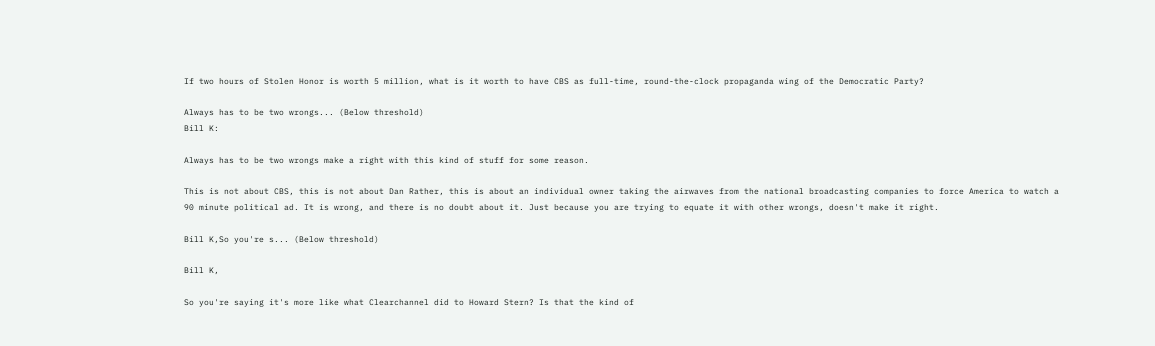If two hours of Stolen Honor is worth 5 million, what is it worth to have CBS as full-time, round-the-clock propaganda wing of the Democratic Party?

Always has to be two wrongs... (Below threshold)
Bill K:

Always has to be two wrongs make a right with this kind of stuff for some reason.

This is not about CBS, this is not about Dan Rather, this is about an individual owner taking the airwaves from the national broadcasting companies to force America to watch a 90 minute political ad. It is wrong, and there is no doubt about it. Just because you are trying to equate it with other wrongs, doesn't make it right.

Bill K,So you're s... (Below threshold)

Bill K,

So you're saying it's more like what Clearchannel did to Howard Stern? Is that the kind of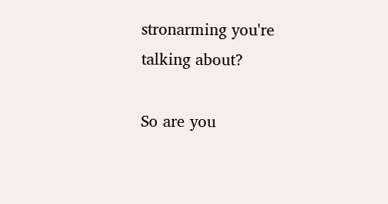stronarming you're talking about?

So are you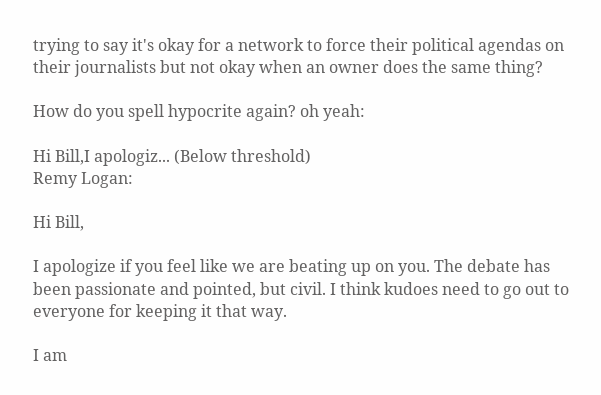trying to say it's okay for a network to force their political agendas on their journalists but not okay when an owner does the same thing?

How do you spell hypocrite again? oh yeah:

Hi Bill,I apologiz... (Below threshold)
Remy Logan:

Hi Bill,

I apologize if you feel like we are beating up on you. The debate has been passionate and pointed, but civil. I think kudoes need to go out to everyone for keeping it that way.

I am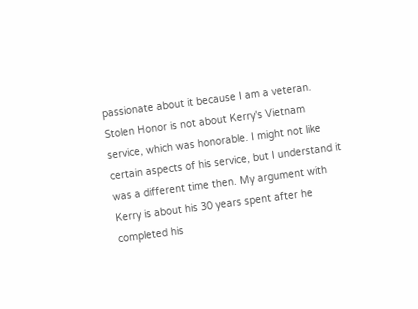passionate about it because I am a veteran. Stolen Honor is not about Kerry's Vietnam service, which was honorable. I might not like certain aspects of his service, but I understand it was a different time then. My argument with Kerry is about his 30 years spent after he completed his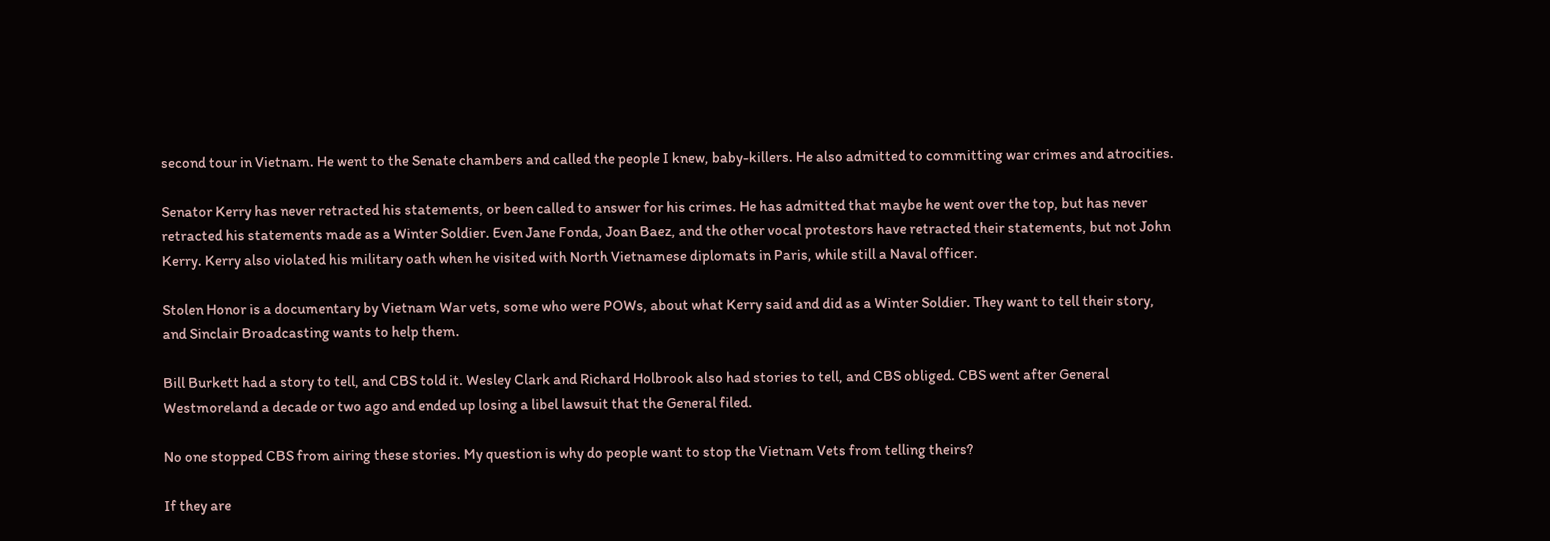second tour in Vietnam. He went to the Senate chambers and called the people I knew, baby-killers. He also admitted to committing war crimes and atrocities.

Senator Kerry has never retracted his statements, or been called to answer for his crimes. He has admitted that maybe he went over the top, but has never retracted his statements made as a Winter Soldier. Even Jane Fonda, Joan Baez, and the other vocal protestors have retracted their statements, but not John Kerry. Kerry also violated his military oath when he visited with North Vietnamese diplomats in Paris, while still a Naval officer.

Stolen Honor is a documentary by Vietnam War vets, some who were POWs, about what Kerry said and did as a Winter Soldier. They want to tell their story, and Sinclair Broadcasting wants to help them.

Bill Burkett had a story to tell, and CBS told it. Wesley Clark and Richard Holbrook also had stories to tell, and CBS obliged. CBS went after General Westmoreland a decade or two ago and ended up losing a libel lawsuit that the General filed.

No one stopped CBS from airing these stories. My question is why do people want to stop the Vietnam Vets from telling theirs?

If they are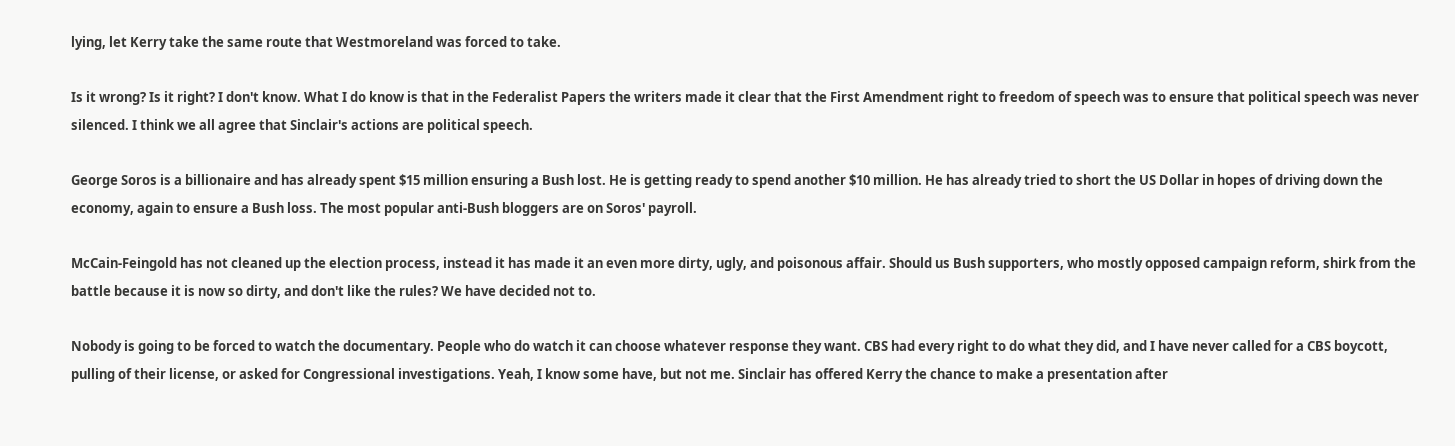lying, let Kerry take the same route that Westmoreland was forced to take.

Is it wrong? Is it right? I don't know. What I do know is that in the Federalist Papers the writers made it clear that the First Amendment right to freedom of speech was to ensure that political speech was never silenced. I think we all agree that Sinclair's actions are political speech.

George Soros is a billionaire and has already spent $15 million ensuring a Bush lost. He is getting ready to spend another $10 million. He has already tried to short the US Dollar in hopes of driving down the economy, again to ensure a Bush loss. The most popular anti-Bush bloggers are on Soros' payroll.

McCain-Feingold has not cleaned up the election process, instead it has made it an even more dirty, ugly, and poisonous affair. Should us Bush supporters, who mostly opposed campaign reform, shirk from the battle because it is now so dirty, and don't like the rules? We have decided not to.

Nobody is going to be forced to watch the documentary. People who do watch it can choose whatever response they want. CBS had every right to do what they did, and I have never called for a CBS boycott, pulling of their license, or asked for Congressional investigations. Yeah, I know some have, but not me. Sinclair has offered Kerry the chance to make a presentation after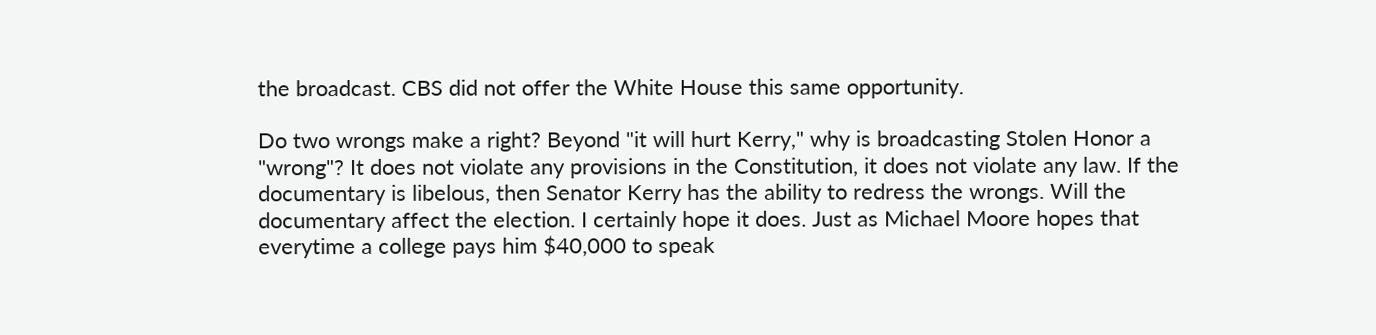the broadcast. CBS did not offer the White House this same opportunity.

Do two wrongs make a right? Beyond "it will hurt Kerry," why is broadcasting Stolen Honor a "wrong"? It does not violate any provisions in the Constitution, it does not violate any law. If the documentary is libelous, then Senator Kerry has the ability to redress the wrongs. Will the documentary affect the election. I certainly hope it does. Just as Michael Moore hopes that everytime a college pays him $40,000 to speak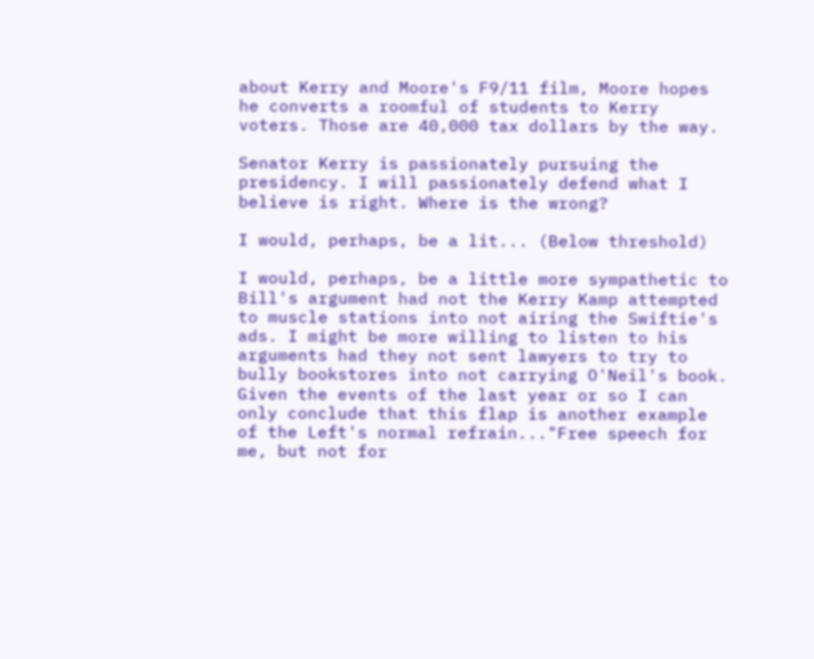about Kerry and Moore's F9/11 film, Moore hopes he converts a roomful of students to Kerry voters. Those are 40,000 tax dollars by the way.

Senator Kerry is passionately pursuing the presidency. I will passionately defend what I believe is right. Where is the wrong?

I would, perhaps, be a lit... (Below threshold)

I would, perhaps, be a little more sympathetic to Bill's argument had not the Kerry Kamp attempted to muscle stations into not airing the Swiftie's ads. I might be more willing to listen to his arguments had they not sent lawyers to try to bully bookstores into not carrying O'Neil's book. Given the events of the last year or so I can only conclude that this flap is another example of the Left's normal refrain..."Free speech for me, but not for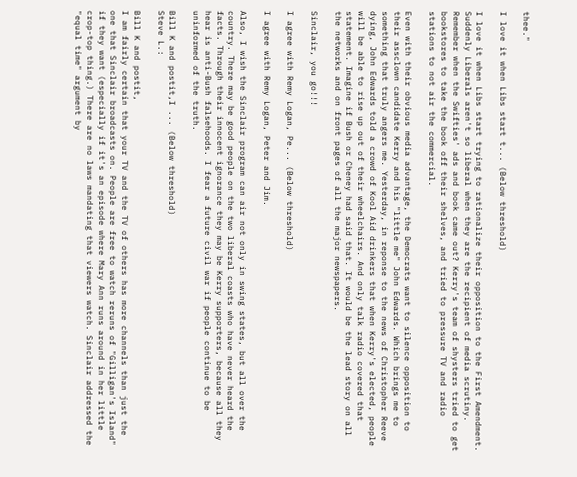thee."

I love it when Libs start t... (Below threshold)

I love it when Libs start trying to rationalize their opposition to the First Amendment. Suddenly Liberals aren't so liberal when they are the recipient of media scrutiny. Remember when the Swifties' ads and book came out? Kerry's team of shysters tried to get bookstores to take the book off their shelves, and tried to pressure TV and radio stations to not air the commercial.

Even with their obvious media advantage, the Democrats want to silence opposition to their assclown candidate Kerry and his "little me" John Edwards. Which brings me to something that truly angers me. Yesterday, in reponse to the news of Christopher Reeve dying, John Edwards told a crowd of Kool Aid drinkers that when Kerry's elected, people will be able to rise up out of their wheelchairs. And only talk radio covered that statement. Imagine if Bush or Cheney had said that. It would be the lead story on all the networks and on front pages of all the major newspapers.

Sinclair, you go!!!

I agree with Remy Logan, Pe... (Below threshold)

I agree with Remy Logan, Peter and Jim.

Also, I wish the Sinclair program can air not only in swing states, but all over the country. There may be good people on the two liberal coasts who have never heard the facts. Through their innocent ignorance they may be Kerry supporters, because all they hear is anti-Bush falsehoods. I fear a future civil war if people continue to be uninformed of the truth.

Bill K and postit,I ... (Below threshold)
Steve L.:

Bill K and postit,
I am fairly certain that your TV and the TV of others has more channels than just the one that Sinclair broadcasts on. People are free to watch reruns of "Gilligan's Island" if they want (especially if it's an episode where Mary Ann runs around in her little crop-top thing.) There are no laws mandating that viewers watch. Sinclair addressed the "equal time" argument by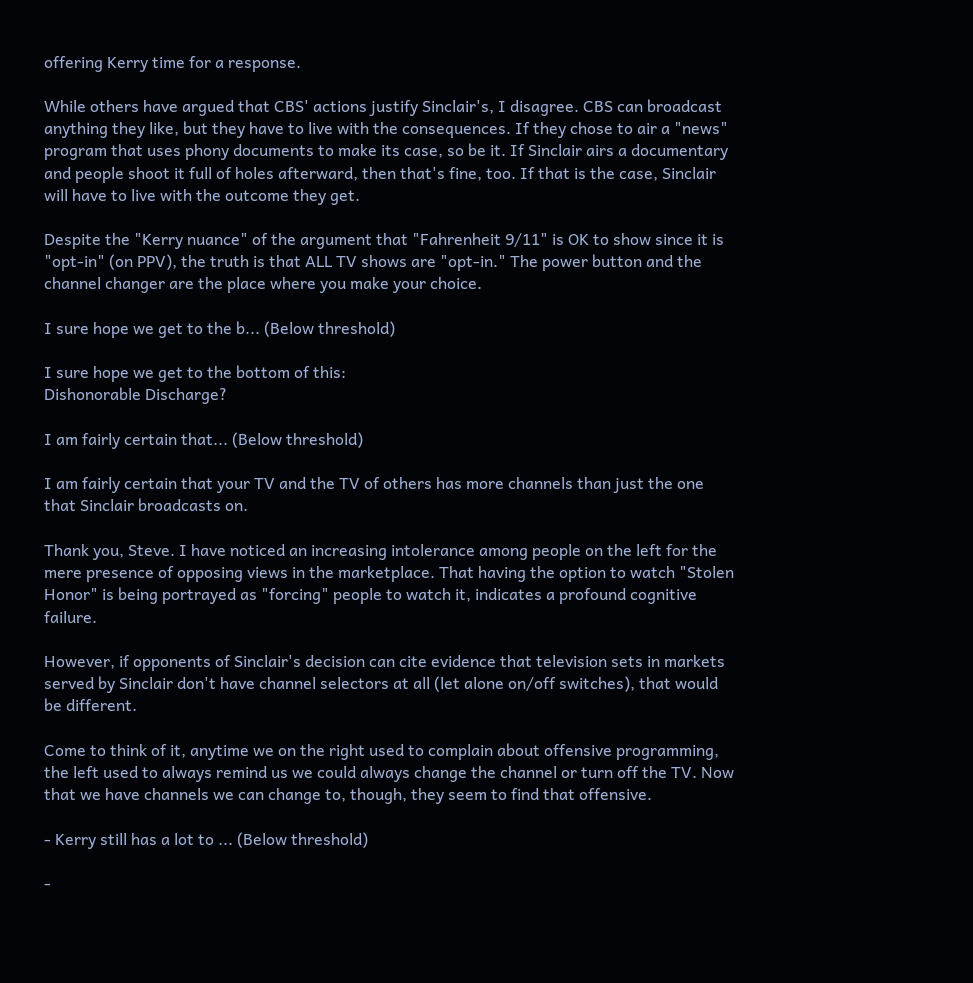offering Kerry time for a response.

While others have argued that CBS' actions justify Sinclair's, I disagree. CBS can broadcast anything they like, but they have to live with the consequences. If they chose to air a "news" program that uses phony documents to make its case, so be it. If Sinclair airs a documentary and people shoot it full of holes afterward, then that's fine, too. If that is the case, Sinclair will have to live with the outcome they get.

Despite the "Kerry nuance" of the argument that "Fahrenheit 9/11" is OK to show since it is "opt-in" (on PPV), the truth is that ALL TV shows are "opt-in." The power button and the channel changer are the place where you make your choice.

I sure hope we get to the b... (Below threshold)

I sure hope we get to the bottom of this:
Dishonorable Discharge?

I am fairly certain that... (Below threshold)

I am fairly certain that your TV and the TV of others has more channels than just the one that Sinclair broadcasts on.

Thank you, Steve. I have noticed an increasing intolerance among people on the left for the mere presence of opposing views in the marketplace. That having the option to watch "Stolen Honor" is being portrayed as "forcing" people to watch it, indicates a profound cognitive failure.

However, if opponents of Sinclair's decision can cite evidence that television sets in markets served by Sinclair don't have channel selectors at all (let alone on/off switches), that would be different.

Come to think of it, anytime we on the right used to complain about offensive programming, the left used to always remind us we could always change the channel or turn off the TV. Now that we have channels we can change to, though, they seem to find that offensive.

- Kerry still has a lot to ... (Below threshold)

-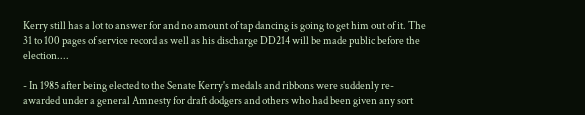Kerry still has a lot to answer for and no amount of tap dancing is going to get him out of it. The 31 to 100 pages of service record as well as his discharge DD214 will be made public before the election....

- In 1985 after being elected to the Senate Kerry's medals and ribbons were suddenly re-awarded under a general Amnesty for draft dodgers and others who had been given any sort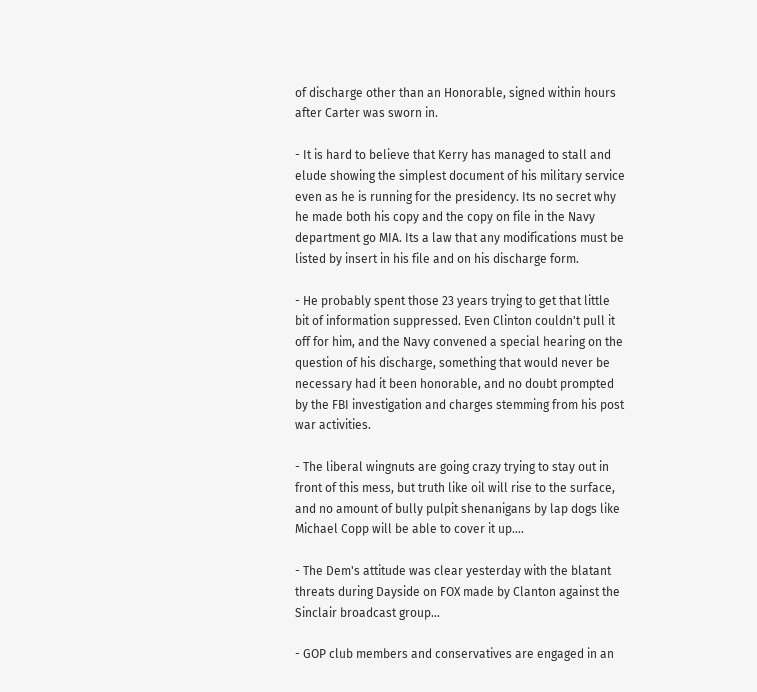of discharge other than an Honorable, signed within hours after Carter was sworn in.

- It is hard to believe that Kerry has managed to stall and elude showing the simplest document of his military service even as he is running for the presidency. Its no secret why he made both his copy and the copy on file in the Navy department go MIA. Its a law that any modifications must be listed by insert in his file and on his discharge form.

- He probably spent those 23 years trying to get that little bit of information suppressed. Even Clinton couldn't pull it off for him, and the Navy convened a special hearing on the question of his discharge, something that would never be necessary had it been honorable, and no doubt prompted by the FBI investigation and charges stemming from his post war activities.

- The liberal wingnuts are going crazy trying to stay out in front of this mess, but truth like oil will rise to the surface, and no amount of bully pulpit shenanigans by lap dogs like Michael Copp will be able to cover it up....

- The Dem's attitude was clear yesterday with the blatant threats during Dayside on FOX made by Clanton against the Sinclair broadcast group...

- GOP club members and conservatives are engaged in an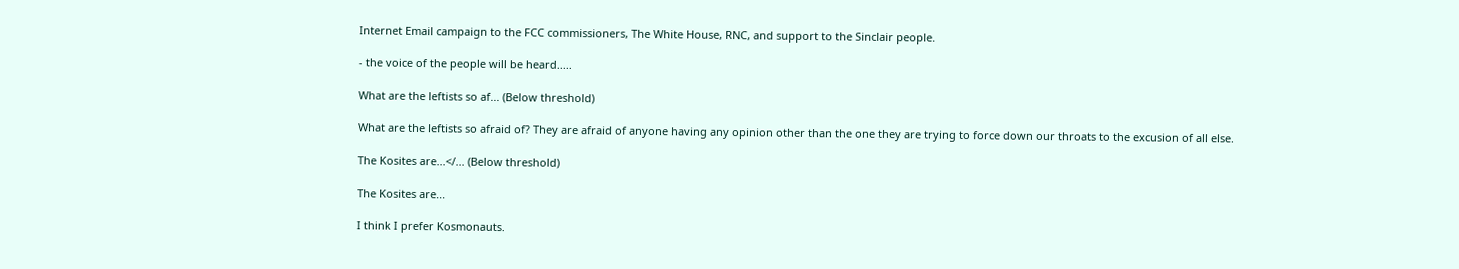Internet Email campaign to the FCC commissioners, The White House, RNC, and support to the Sinclair people.

- the voice of the people will be heard.....

What are the leftists so af... (Below threshold)

What are the leftists so afraid of? They are afraid of anyone having any opinion other than the one they are trying to force down our throats to the excusion of all else.

The Kosites are...</... (Below threshold)

The Kosites are...

I think I prefer Kosmonauts.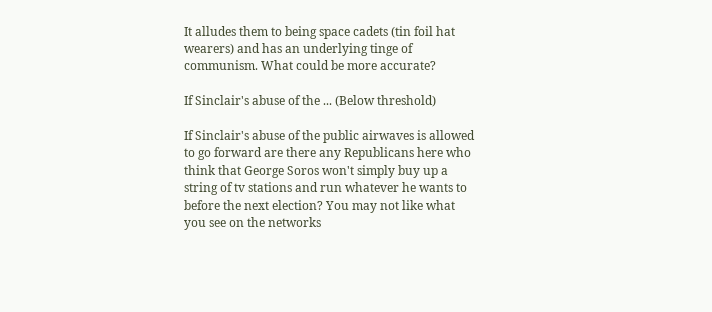It alludes them to being space cadets (tin foil hat wearers) and has an underlying tinge of communism. What could be more accurate?

If Sinclair's abuse of the ... (Below threshold)

If Sinclair's abuse of the public airwaves is allowed to go forward are there any Republicans here who think that George Soros won't simply buy up a string of tv stations and run whatever he wants to before the next election? You may not like what you see on the networks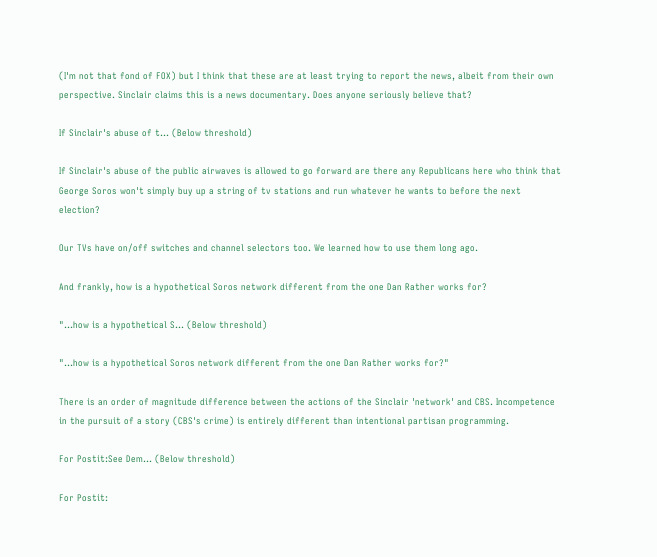(I'm not that fond of FOX) but I think that these are at least trying to report the news, albeit from their own perspective. Sinclair claims this is a news documentary. Does anyone seriously believe that?

If Sinclair's abuse of t... (Below threshold)

If Sinclair's abuse of the public airwaves is allowed to go forward are there any Republicans here who think that George Soros won't simply buy up a string of tv stations and run whatever he wants to before the next election?

Our TVs have on/off switches and channel selectors too. We learned how to use them long ago.

And frankly, how is a hypothetical Soros network different from the one Dan Rather works for?

"...how is a hypothetical S... (Below threshold)

"...how is a hypothetical Soros network different from the one Dan Rather works for?"

There is an order of magnitude difference between the actions of the Sinclair 'network' and CBS. Incompetence in the pursuit of a story (CBS's crime) is entirely different than intentional partisan programming.

For Postit:See Dem... (Below threshold)

For Postit: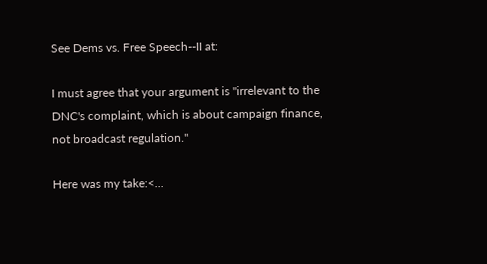See Dems vs. Free Speech--II at:

I must agree that your argument is "irrelevant to the DNC's complaint, which is about campaign finance, not broadcast regulation."

Here was my take:<...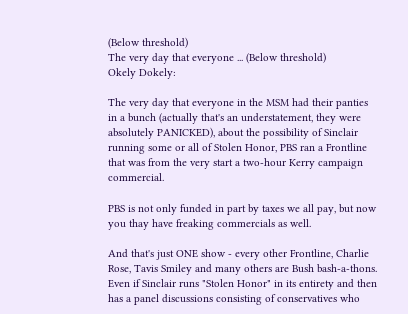(Below threshold)
The very day that everyone ... (Below threshold)
Okely Dokely:

The very day that everyone in the MSM had their panties in a bunch (actually that's an understatement, they were absolutely PANICKED), about the possibility of Sinclair running some or all of Stolen Honor, PBS ran a Frontline that was from the very start a two-hour Kerry campaign commercial.

PBS is not only funded in part by taxes we all pay, but now you thay have freaking commercials as well.

And that's just ONE show - every other Frontline, Charlie Rose, Tavis Smiley and many others are Bush bash-a-thons. Even if Sinclair runs "Stolen Honor" in its entirety and then has a panel discussions consisting of conservatives who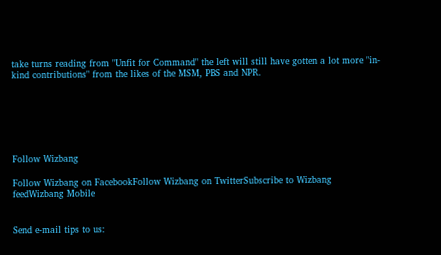take turns reading from "Unfit for Command" the left will still have gotten a lot more "in-kind contributions" from the likes of the MSM, PBS and NPR.






Follow Wizbang

Follow Wizbang on FacebookFollow Wizbang on TwitterSubscribe to Wizbang feedWizbang Mobile


Send e-mail tips to us: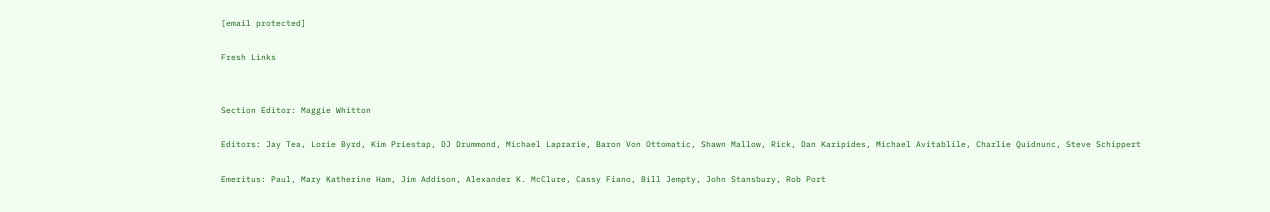[email protected]

Fresh Links


Section Editor: Maggie Whitton

Editors: Jay Tea, Lorie Byrd, Kim Priestap, DJ Drummond, Michael Laprarie, Baron Von Ottomatic, Shawn Mallow, Rick, Dan Karipides, Michael Avitablile, Charlie Quidnunc, Steve Schippert

Emeritus: Paul, Mary Katherine Ham, Jim Addison, Alexander K. McClure, Cassy Fiano, Bill Jempty, John Stansbury, Rob Port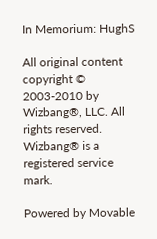In Memorium: HughS

All original content copyright © 2003-2010 by Wizbang®, LLC. All rights reserved. Wizbang® is a registered service mark.

Powered by Movable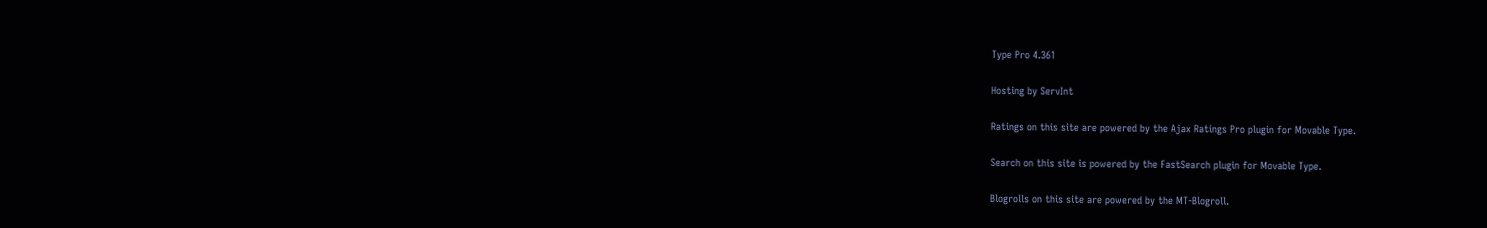Type Pro 4.361

Hosting by ServInt

Ratings on this site are powered by the Ajax Ratings Pro plugin for Movable Type.

Search on this site is powered by the FastSearch plugin for Movable Type.

Blogrolls on this site are powered by the MT-Blogroll.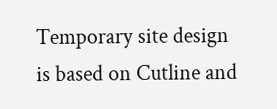Temporary site design is based on Cutline and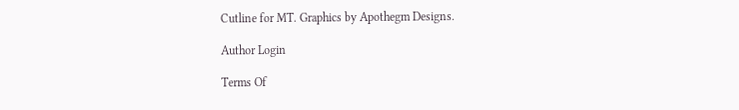Cutline for MT. Graphics by Apothegm Designs.

Author Login

Terms Of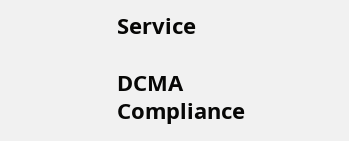Service

DCMA Compliance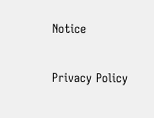Notice

Privacy Policy